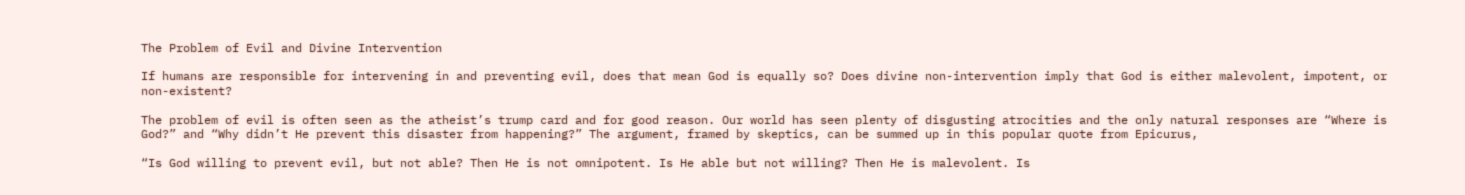The Problem of Evil and Divine Intervention

If humans are responsible for intervening in and preventing evil, does that mean God is equally so? Does divine non-intervention imply that God is either malevolent, impotent, or non-existent?

The problem of evil is often seen as the atheist’s trump card and for good reason. Our world has seen plenty of disgusting atrocities and the only natural responses are “Where is God?” and “Why didn’t He prevent this disaster from happening?” The argument, framed by skeptics, can be summed up in this popular quote from Epicurus,

“Is God willing to prevent evil, but not able? Then He is not omnipotent. Is He able but not willing? Then He is malevolent. Is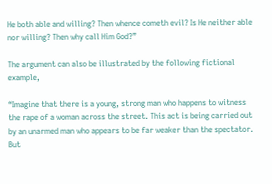He both able and willing? Then whence cometh evil? Is He neither able nor willing? Then why call Him God?”

The argument can also be illustrated by the following fictional example,

“Imagine that there is a young, strong man who happens to witness the rape of a woman across the street. This act is being carried out by an unarmed man who appears to be far weaker than the spectator. But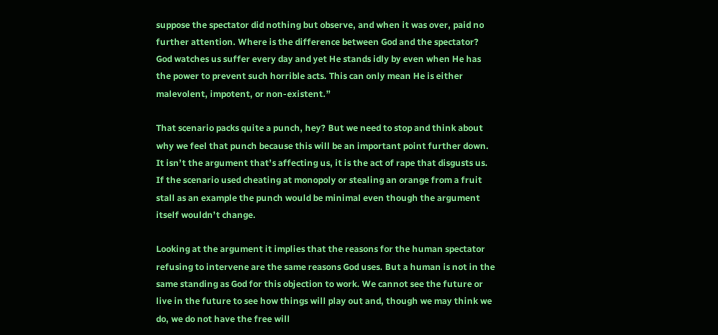suppose the spectator did nothing but observe, and when it was over, paid no further attention. Where is the difference between God and the spectator? God watches us suffer every day and yet He stands idly by even when He has the power to prevent such horrible acts. This can only mean He is either malevolent, impotent, or non-existent.”

That scenario packs quite a punch, hey? But we need to stop and think about why we feel that punch because this will be an important point further down. It isn’t the argument that’s affecting us, it is the act of rape that disgusts us. If the scenario used cheating at monopoly or stealing an orange from a fruit stall as an example the punch would be minimal even though the argument itself wouldn’t change.

Looking at the argument it implies that the reasons for the human spectator refusing to intervene are the same reasons God uses. But a human is not in the same standing as God for this objection to work. We cannot see the future or live in the future to see how things will play out and, though we may think we do, we do not have the free will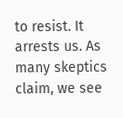to resist. It arrests us. As many skeptics claim, we see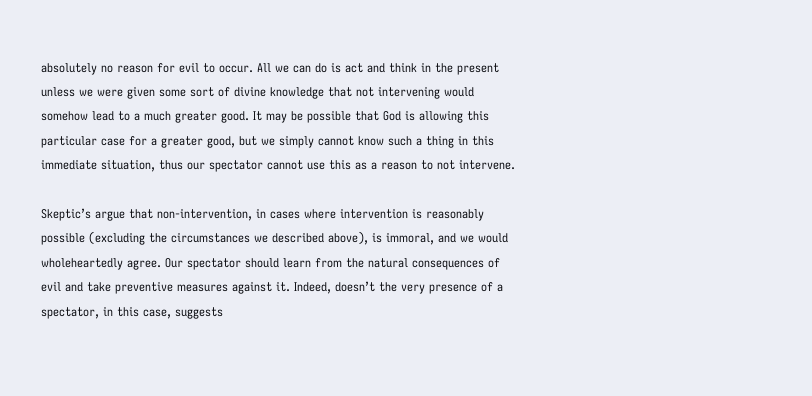absolutely no reason for evil to occur. All we can do is act and think in the present unless we were given some sort of divine knowledge that not intervening would somehow lead to a much greater good. It may be possible that God is allowing this particular case for a greater good, but we simply cannot know such a thing in this immediate situation, thus our spectator cannot use this as a reason to not intervene.

Skeptic’s argue that non-intervention, in cases where intervention is reasonably possible (excluding the circumstances we described above), is immoral, and we would wholeheartedly agree. Our spectator should learn from the natural consequences of evil and take preventive measures against it. Indeed, doesn’t the very presence of a spectator, in this case, suggests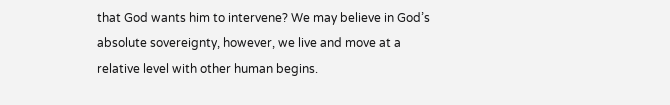that God wants him to intervene? We may believe in God’s absolute sovereignty, however, we live and move at a relative level with other human begins.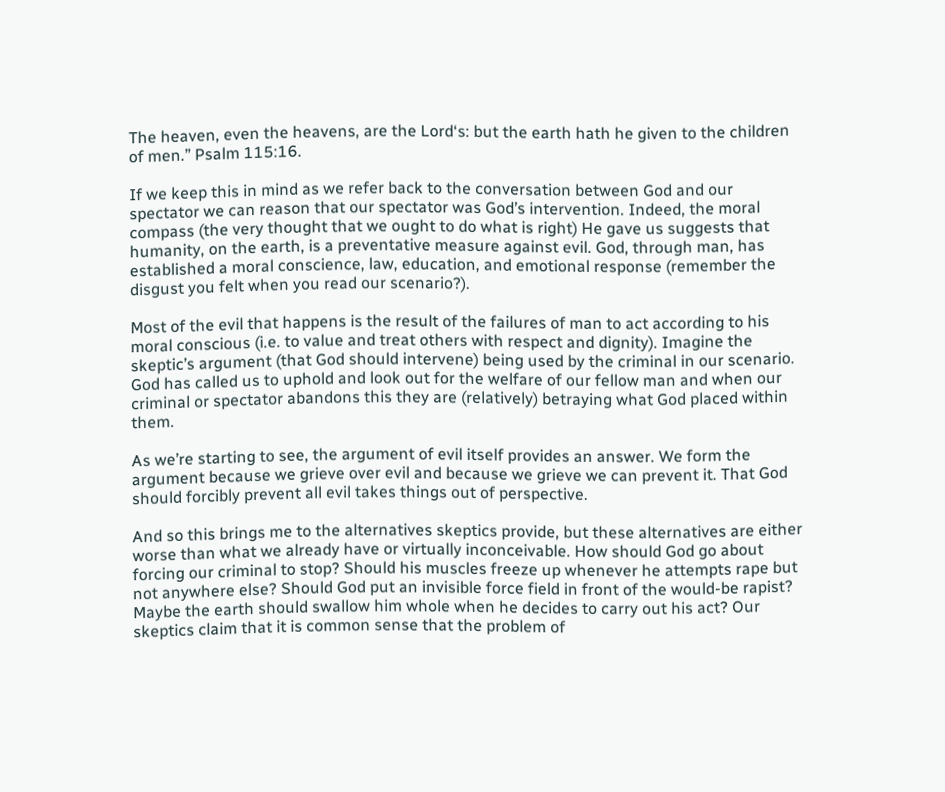The heaven, even the heavens, are the Lord‘s: but the earth hath he given to the children of men.” Psalm 115:16.

If we keep this in mind as we refer back to the conversation between God and our spectator we can reason that our spectator was God’s intervention. Indeed, the moral compass (the very thought that we ought to do what is right) He gave us suggests that humanity, on the earth, is a preventative measure against evil. God, through man, has established a moral conscience, law, education, and emotional response (remember the disgust you felt when you read our scenario?).

Most of the evil that happens is the result of the failures of man to act according to his moral conscious (i.e. to value and treat others with respect and dignity). Imagine the skeptic’s argument (that God should intervene) being used by the criminal in our scenario. God has called us to uphold and look out for the welfare of our fellow man and when our criminal or spectator abandons this they are (relatively) betraying what God placed within them.

As we’re starting to see, the argument of evil itself provides an answer. We form the argument because we grieve over evil and because we grieve we can prevent it. That God should forcibly prevent all evil takes things out of perspective.

And so this brings me to the alternatives skeptics provide, but these alternatives are either worse than what we already have or virtually inconceivable. How should God go about forcing our criminal to stop? Should his muscles freeze up whenever he attempts rape but not anywhere else? Should God put an invisible force field in front of the would-be rapist? Maybe the earth should swallow him whole when he decides to carry out his act? Our skeptics claim that it is common sense that the problem of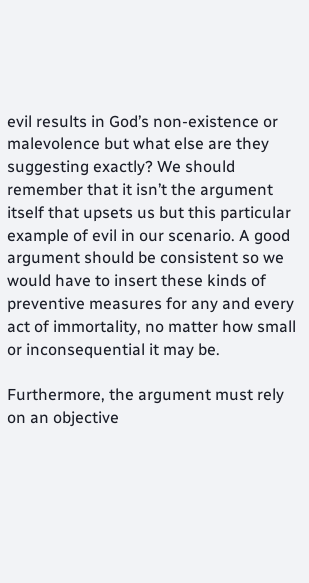evil results in God’s non-existence or malevolence but what else are they suggesting exactly? We should remember that it isn’t the argument itself that upsets us but this particular example of evil in our scenario. A good argument should be consistent so we would have to insert these kinds of preventive measures for any and every act of immortality, no matter how small or inconsequential it may be.

Furthermore, the argument must rely on an objective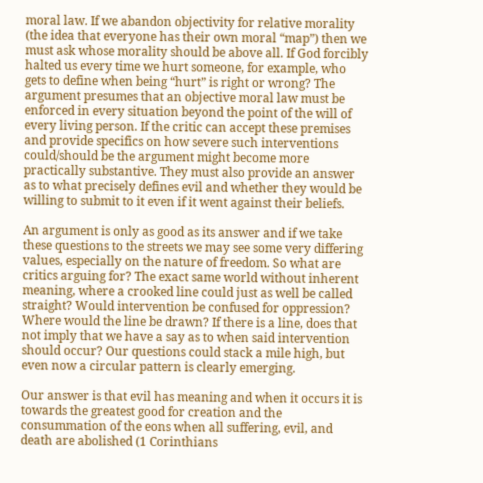moral law. If we abandon objectivity for relative morality (the idea that everyone has their own moral “map”) then we must ask whose morality should be above all. If God forcibly halted us every time we hurt someone, for example, who gets to define when being “hurt” is right or wrong? The argument presumes that an objective moral law must be enforced in every situation beyond the point of the will of every living person. If the critic can accept these premises and provide specifics on how severe such interventions could/should be the argument might become more practically substantive. They must also provide an answer as to what precisely defines evil and whether they would be willing to submit to it even if it went against their beliefs.

An argument is only as good as its answer and if we take these questions to the streets we may see some very differing values, especially on the nature of freedom. So what are critics arguing for? The exact same world without inherent meaning, where a crooked line could just as well be called straight? Would intervention be confused for oppression? Where would the line be drawn? If there is a line, does that not imply that we have a say as to when said intervention should occur? Our questions could stack a mile high, but even now a circular pattern is clearly emerging.

Our answer is that evil has meaning and when it occurs it is towards the greatest good for creation and the consummation of the eons when all suffering, evil, and death are abolished (1 Corinthians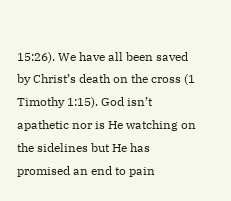15:26). We have all been saved by Christ’s death on the cross (1 Timothy 1:15). God isn’t apathetic nor is He watching on the sidelines but He has promised an end to pain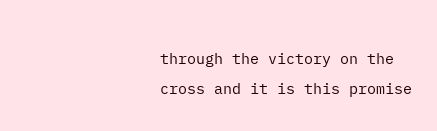through the victory on the cross and it is this promise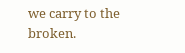we carry to the broken.